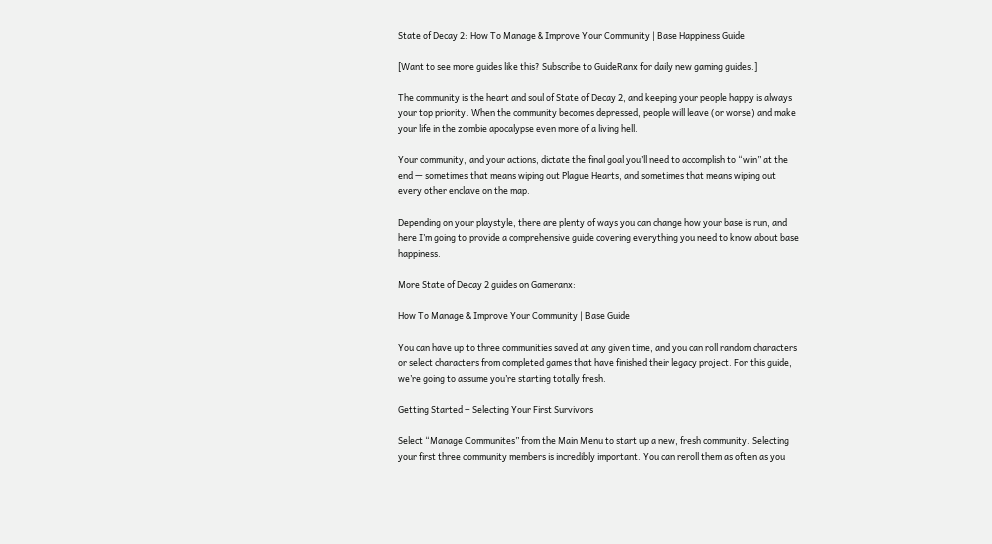State of Decay 2: How To Manage & Improve Your Community | Base Happiness Guide

[Want to see more guides like this? Subscribe to GuideRanx for daily new gaming guides.]

The community is the heart and soul of State of Decay 2, and keeping your people happy is always your top priority. When the community becomes depressed, people will leave (or worse) and make your life in the zombie apocalypse even more of a living hell.

Your community, and your actions, dictate the final goal you’ll need to accomplish to “win” at the end — sometimes that means wiping out Plague Hearts, and sometimes that means wiping out every other enclave on the map.

Depending on your playstyle, there are plenty of ways you can change how your base is run, and here I’m going to provide a comprehensive guide covering everything you need to know about base happiness.

More State of Decay 2 guides on Gameranx:

How To Manage & Improve Your Community | Base Guide

You can have up to three communities saved at any given time, and you can roll random characters or select characters from completed games that have finished their legacy project. For this guide, we’re going to assume you’re starting totally fresh.

Getting Started – Selecting Your First Survivors

Select “Manage Communites” from the Main Menu to start up a new, fresh community. Selecting your first three community members is incredibly important. You can reroll them as often as you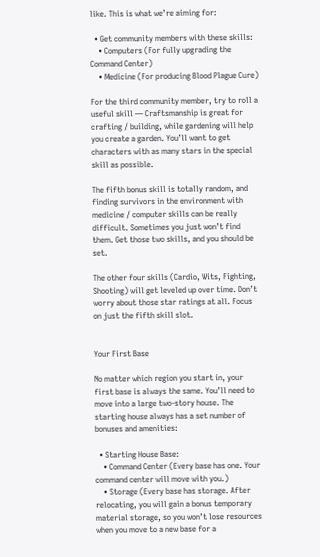like. This is what we’re aiming for:

  • Get community members with these skills:
    • Computers (For fully upgrading the Command Center)
    • Medicine (For producing Blood Plague Cure)

For the third community member, try to roll a useful skill — Craftsmanship is great for crafting / building, while gardening will help you create a garden. You’ll want to get characters with as many stars in the special skill as possible.

The fifth bonus skill is totally random, and finding survivors in the environment with medicine / computer skills can be really difficult. Sometimes you just won’t find them. Get those two skills, and you should be set.

The other four skills (Cardio, Wits, Fighting, Shooting) will get leveled up over time. Don’t worry about those star ratings at all. Focus on just the fifth skill slot.


Your First Base

No matter which region you start in, your first base is always the same. You’ll need to move into a large two-story house. The starting house always has a set number of bonuses and amenities:

  • Starting House Base:
    • Command Center (Every base has one. Your command center will move with you.)
    • Storage (Every base has storage. After relocating, you will gain a bonus temporary material storage, so you won’t lose resources when you move to a new base for a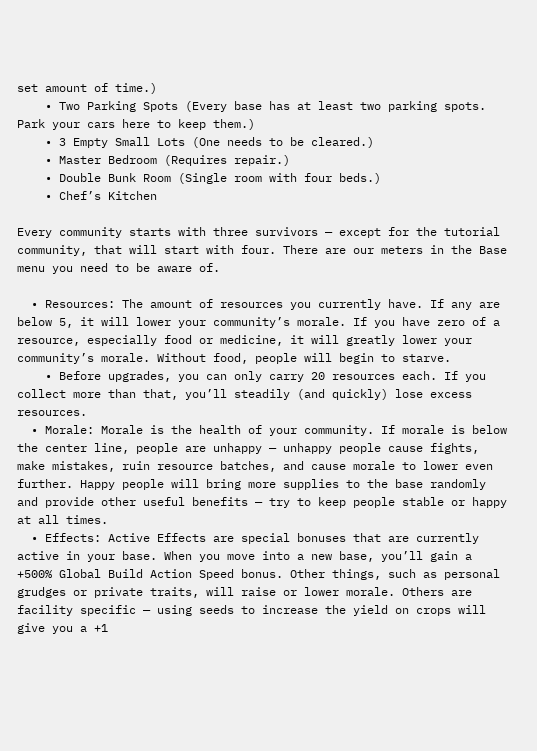set amount of time.)
    • Two Parking Spots (Every base has at least two parking spots. Park your cars here to keep them.)
    • 3 Empty Small Lots (One needs to be cleared.)
    • Master Bedroom (Requires repair.)
    • Double Bunk Room (Single room with four beds.)
    • Chef’s Kitchen

Every community starts with three survivors — except for the tutorial community, that will start with four. There are our meters in the Base menu you need to be aware of.

  • Resources: The amount of resources you currently have. If any are below 5, it will lower your community’s morale. If you have zero of a resource, especially food or medicine, it will greatly lower your community’s morale. Without food, people will begin to starve.
    • Before upgrades, you can only carry 20 resources each. If you collect more than that, you’ll steadily (and quickly) lose excess resources.
  • Morale: Morale is the health of your community. If morale is below the center line, people are unhappy — unhappy people cause fights, make mistakes, ruin resource batches, and cause morale to lower even further. Happy people will bring more supplies to the base randomly and provide other useful benefits — try to keep people stable or happy at all times.
  • Effects: Active Effects are special bonuses that are currently active in your base. When you move into a new base, you’ll gain a +500% Global Build Action Speed bonus. Other things, such as personal grudges or private traits, will raise or lower morale. Others are facility specific — using seeds to increase the yield on crops will give you a +1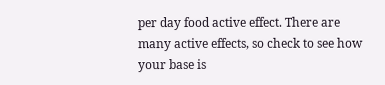per day food active effect. There are many active effects, so check to see how your base is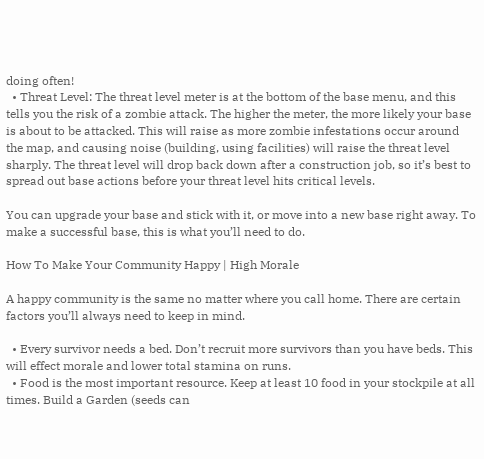doing often!
  • Threat Level: The threat level meter is at the bottom of the base menu, and this tells you the risk of a zombie attack. The higher the meter, the more likely your base is about to be attacked. This will raise as more zombie infestations occur around the map, and causing noise (building, using facilities) will raise the threat level sharply. The threat level will drop back down after a construction job, so it’s best to spread out base actions before your threat level hits critical levels.

You can upgrade your base and stick with it, or move into a new base right away. To make a successful base, this is what you’ll need to do.

How To Make Your Community Happy | High Morale

A happy community is the same no matter where you call home. There are certain factors you’ll always need to keep in mind.

  • Every survivor needs a bed. Don’t recruit more survivors than you have beds. This will effect morale and lower total stamina on runs.
  • Food is the most important resource. Keep at least 10 food in your stockpile at all times. Build a Garden (seeds can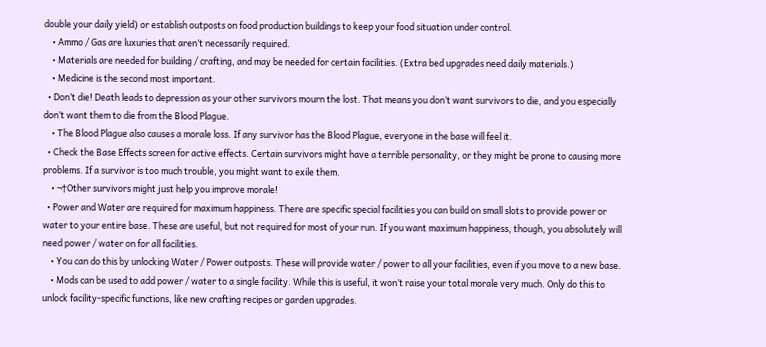double your daily yield) or establish outposts on food production buildings to keep your food situation under control.
    • Ammo / Gas are luxuries that aren’t necessarily required.
    • Materials are needed for building / crafting, and may be needed for certain facilities. (Extra bed upgrades need daily materials.)
    • Medicine is the second most important.
  • Don’t die! Death leads to depression as your other survivors mourn the lost. That means you don’t want survivors to die, and you especially don’t want them to die from the Blood Plague.
    • The Blood Plague also causes a morale loss. If any survivor has the Blood Plague, everyone in the base will feel it.
  • Check the Base Effects screen for active effects. Certain survivors might have a terrible personality, or they might be prone to causing more problems. If a survivor is too much trouble, you might want to exile them.
    • ¬†Other survivors might just help you improve morale!
  • Power and Water are required for maximum happiness. There are specific special facilities you can build on small slots to provide power or water to your entire base. These are useful, but not required for most of your run. If you want maximum happiness, though, you absolutely will need power / water on for all facilities.
    • You can do this by unlocking Water / Power outposts. These will provide water / power to all your facilities, even if you move to a new base.
    • Mods can be used to add power / water to a single facility. While this is useful, it won’t raise your total morale very much. Only do this to unlock facility-specific functions, like new crafting recipes or garden upgrades.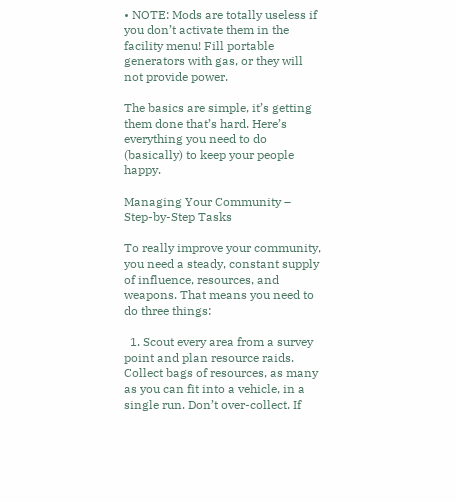• NOTE: Mods are totally useless if you don’t activate them in the facility menu! Fill portable generators with gas, or they will not provide power.

The basics are simple, it’s getting them done that’s hard. Here’s everything you need to do (basically) to keep your people happy.

Managing Your Community – Step-by-Step Tasks

To really improve your community, you need a steady, constant supply of influence, resources, and weapons. That means you need to do three things:

  1. Scout every area from a survey point and plan resource raids. Collect bags of resources, as many as you can fit into a vehicle, in a single run. Don’t over-collect. If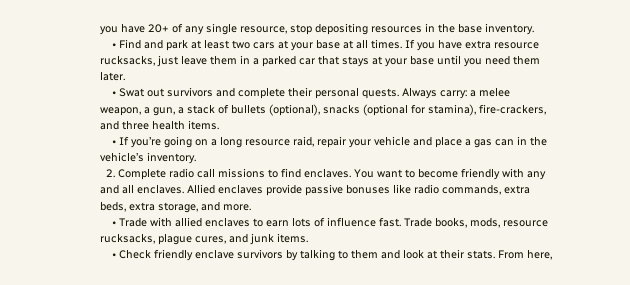you have 20+ of any single resource, stop depositing resources in the base inventory.
    • Find and park at least two cars at your base at all times. If you have extra resource rucksacks, just leave them in a parked car that stays at your base until you need them later.
    • Swat out survivors and complete their personal quests. Always carry: a melee weapon, a gun, a stack of bullets (optional), snacks (optional for stamina), fire-crackers, and three health items.
    • If you’re going on a long resource raid, repair your vehicle and place a gas can in the vehicle’s inventory.
  2. Complete radio call missions to find enclaves. You want to become friendly with any and all enclaves. Allied enclaves provide passive bonuses like radio commands, extra beds, extra storage, and more.
    • Trade with allied enclaves to earn lots of influence fast. Trade books, mods, resource rucksacks, plague cures, and junk items.
    • Check friendly enclave survivors by talking to them and look at their stats. From here,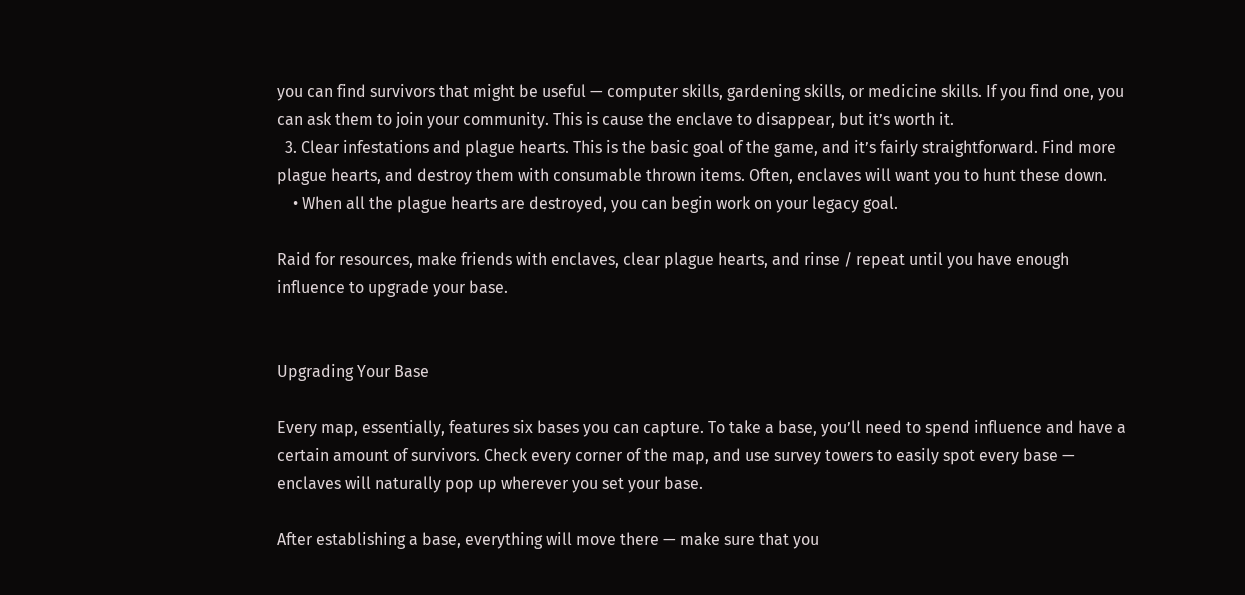you can find survivors that might be useful — computer skills, gardening skills, or medicine skills. If you find one, you can ask them to join your community. This is cause the enclave to disappear, but it’s worth it.
  3. Clear infestations and plague hearts. This is the basic goal of the game, and it’s fairly straightforward. Find more plague hearts, and destroy them with consumable thrown items. Often, enclaves will want you to hunt these down.
    • When all the plague hearts are destroyed, you can begin work on your legacy goal.

Raid for resources, make friends with enclaves, clear plague hearts, and rinse / repeat until you have enough influence to upgrade your base.


Upgrading Your Base

Every map, essentially, features six bases you can capture. To take a base, you’ll need to spend influence and have a certain amount of survivors. Check every corner of the map, and use survey towers to easily spot every base — enclaves will naturally pop up wherever you set your base.

After establishing a base, everything will move there — make sure that you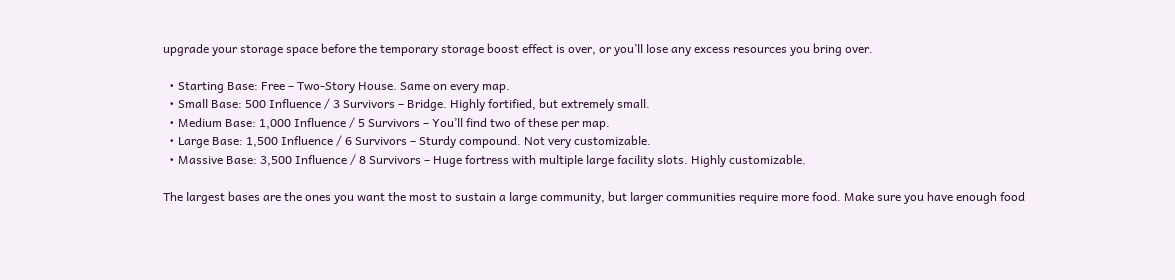upgrade your storage space before the temporary storage boost effect is over, or you’ll lose any excess resources you bring over.

  • Starting Base: Free – Two-Story House. Same on every map.
  • Small Base: 500 Influence / 3 Survivors – Bridge. Highly fortified, but extremely small.
  • Medium Base: 1,000 Influence / 5 Survivors – You’ll find two of these per map.
  • Large Base: 1,500 Influence / 6 Survivors – Sturdy compound. Not very customizable.
  • Massive Base: 3,500 Influence / 8 Survivors – Huge fortress with multiple large facility slots. Highly customizable.

The largest bases are the ones you want the most to sustain a large community, but larger communities require more food. Make sure you have enough food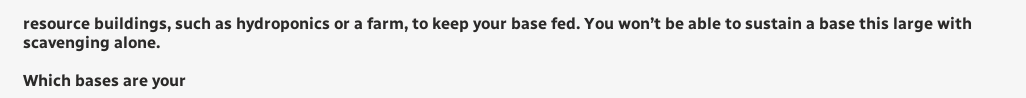resource buildings, such as hydroponics or a farm, to keep your base fed. You won’t be able to sustain a base this large with scavenging alone.

Which bases are your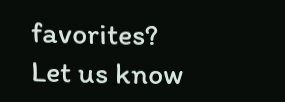favorites? Let us know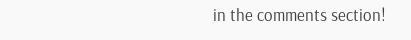in the comments section!